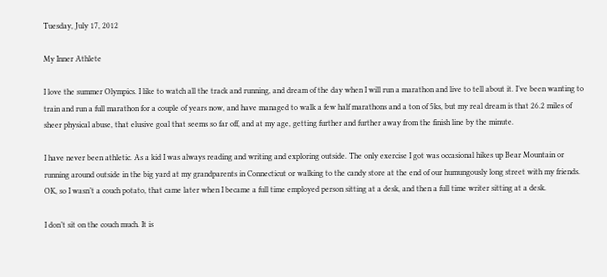Tuesday, July 17, 2012

My Inner Athlete

I love the summer Olympics. I like to watch all the track and running, and dream of the day when I will run a marathon and live to tell about it. I’ve been wanting to train and run a full marathon for a couple of years now, and have managed to walk a few half marathons and a ton of 5ks, but my real dream is that 26.2 miles of sheer physical abuse, that elusive goal that seems so far off, and at my age, getting further and further away from the finish line by the minute.

I have never been athletic. As a kid I was always reading and writing and exploring outside. The only exercise I got was occasional hikes up Bear Mountain or running around outside in the big yard at my grandparents in Connecticut or walking to the candy store at the end of our humungously long street with my friends.  OK, so I wasn’t a couch potato, that came later when I became a full time employed person sitting at a desk, and then a full time writer sitting at a desk.

I don’t sit on the couch much. It is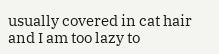usually covered in cat hair and I am too lazy to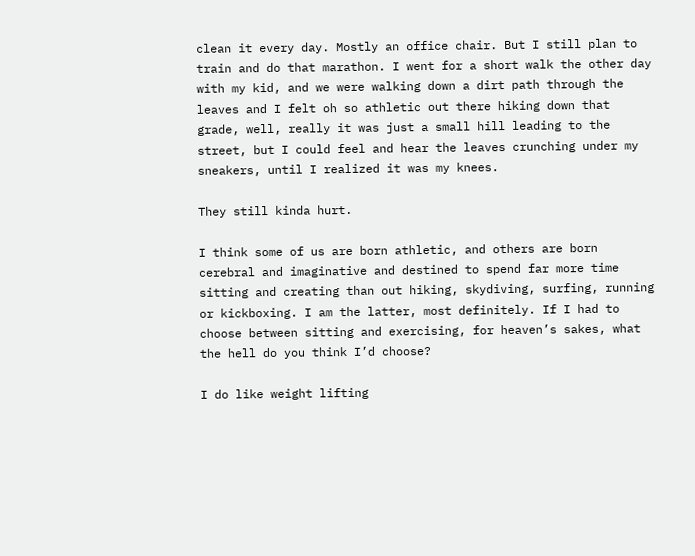clean it every day. Mostly an office chair. But I still plan to train and do that marathon. I went for a short walk the other day with my kid, and we were walking down a dirt path through the leaves and I felt oh so athletic out there hiking down that grade, well, really it was just a small hill leading to the street, but I could feel and hear the leaves crunching under my sneakers, until I realized it was my knees.

They still kinda hurt.

I think some of us are born athletic, and others are born cerebral and imaginative and destined to spend far more time sitting and creating than out hiking, skydiving, surfing, running or kickboxing. I am the latter, most definitely. If I had to choose between sitting and exercising, for heaven’s sakes, what the hell do you think I’d choose?

I do like weight lifting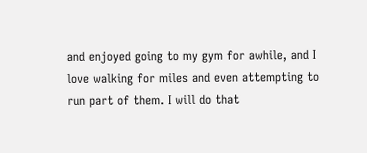and enjoyed going to my gym for awhile, and I love walking for miles and even attempting to run part of them. I will do that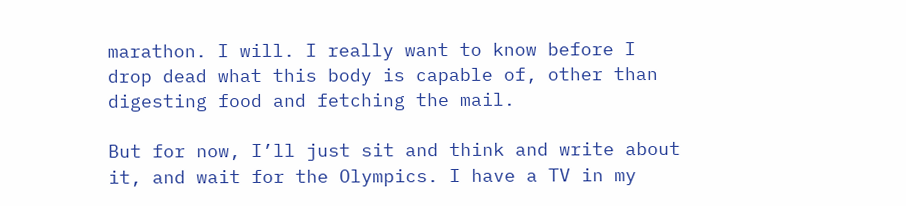marathon. I will. I really want to know before I drop dead what this body is capable of, other than digesting food and fetching the mail.

But for now, I’ll just sit and think and write about it, and wait for the Olympics. I have a TV in my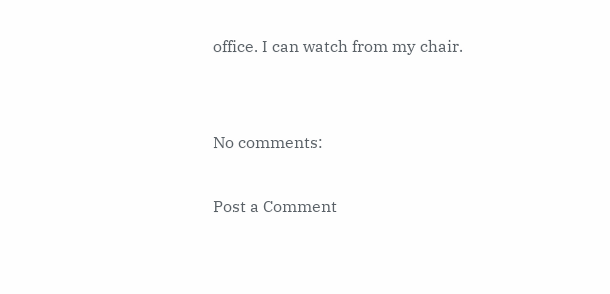office. I can watch from my chair.


No comments:

Post a Comment